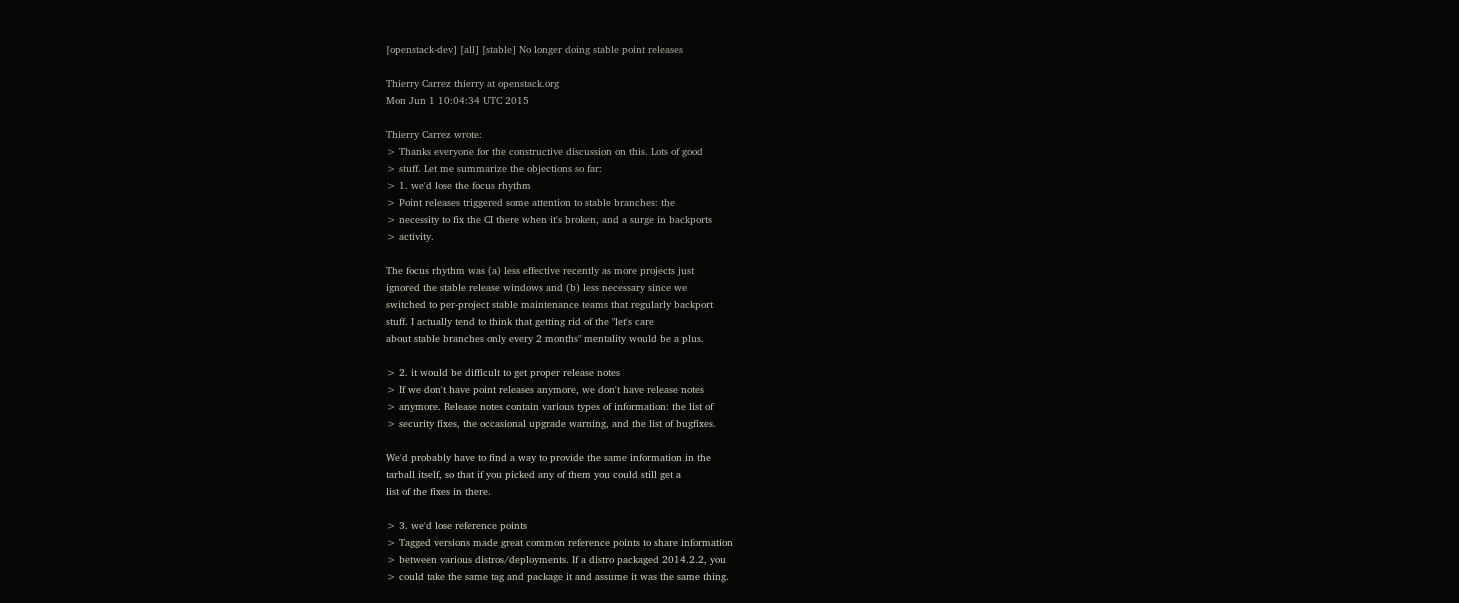[openstack-dev] [all] [stable] No longer doing stable point releases

Thierry Carrez thierry at openstack.org
Mon Jun 1 10:04:34 UTC 2015

Thierry Carrez wrote:
> Thanks everyone for the constructive discussion on this. Lots of good
> stuff. Let me summarize the objections so far:
> 1. we'd lose the focus rhythm
> Point releases triggered some attention to stable branches: the
> necessity to fix the CI there when it's broken, and a surge in backports
> activity.

The focus rhythm was (a) less effective recently as more projects just
ignored the stable release windows and (b) less necessary since we
switched to per-project stable maintenance teams that regularly backport
stuff. I actually tend to think that getting rid of the "let's care
about stable branches only every 2 months" mentality would be a plus.

> 2. it would be difficult to get proper release notes
> If we don't have point releases anymore, we don't have release notes
> anymore. Release notes contain various types of information: the list of
> security fixes, the occasional upgrade warning, and the list of bugfixes.

We'd probably have to find a way to provide the same information in the
tarball itself, so that if you picked any of them you could still get a
list of the fixes in there.

> 3. we'd lose reference points
> Tagged versions made great common reference points to share information
> between various distros/deployments. If a distro packaged 2014.2.2, you
> could take the same tag and package it and assume it was the same thing.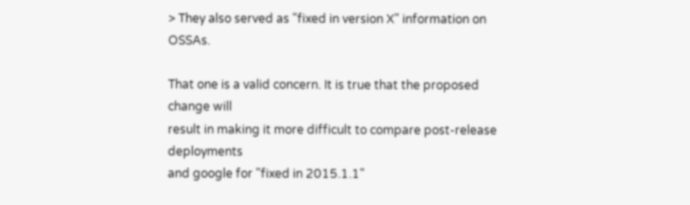> They also served as "fixed in version X" information on OSSAs.

That one is a valid concern. It is true that the proposed change will
result in making it more difficult to compare post-release deployments
and google for "fixed in 2015.1.1"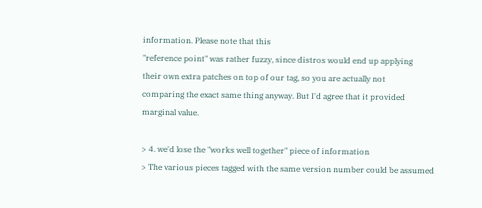information. Please note that this
"reference point" was rather fuzzy, since distros would end up applying
their own extra patches on top of our tag, so you are actually not
comparing the exact same thing anyway. But I'd agree that it provided
marginal value.

> 4. we'd lose the "works well together" piece of information
> The various pieces tagged with the same version number could be assumed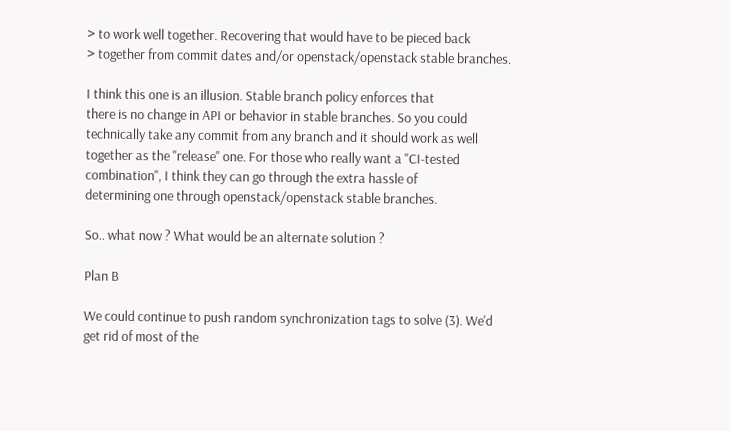> to work well together. Recovering that would have to be pieced back
> together from commit dates and/or openstack/openstack stable branches.

I think this one is an illusion. Stable branch policy enforces that
there is no change in API or behavior in stable branches. So you could
technically take any commit from any branch and it should work as well
together as the "release" one. For those who really want a "CI-tested
combination", I think they can go through the extra hassle of
determining one through openstack/openstack stable branches.

So.. what now ? What would be an alternate solution ?

Plan B

We could continue to push random synchronization tags to solve (3). We'd
get rid of most of the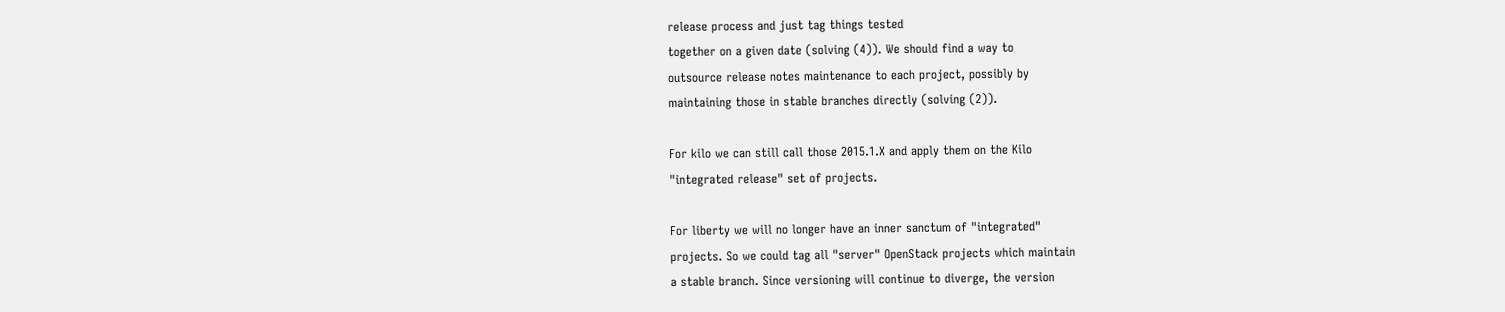release process and just tag things tested
together on a given date (solving (4)). We should find a way to
outsource release notes maintenance to each project, possibly by
maintaining those in stable branches directly (solving (2)).

For kilo we can still call those 2015.1.X and apply them on the Kilo
"integrated release" set of projects.

For liberty we will no longer have an inner sanctum of "integrated"
projects. So we could tag all "server" OpenStack projects which maintain
a stable branch. Since versioning will continue to diverge, the version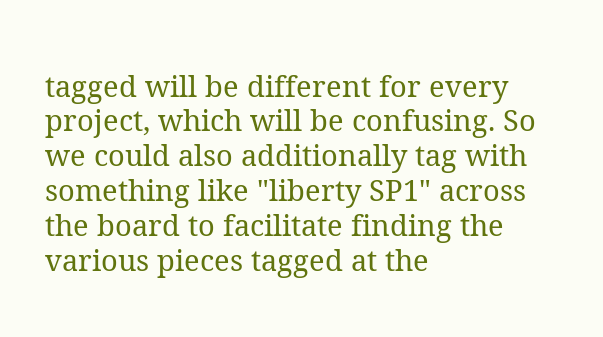tagged will be different for every project, which will be confusing. So
we could also additionally tag with something like "liberty SP1" across
the board to facilitate finding the various pieces tagged at the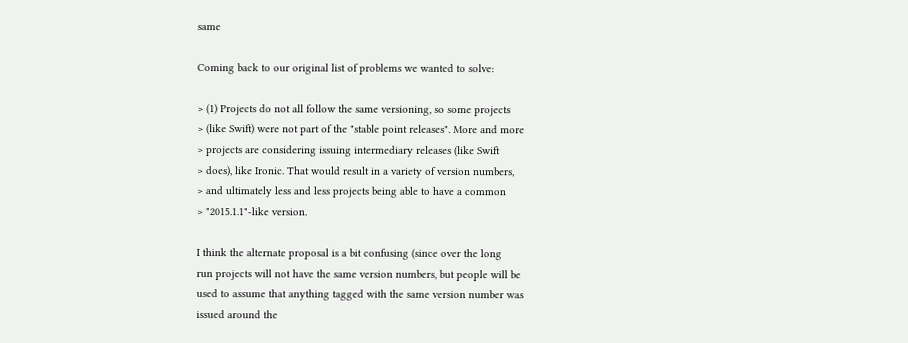same

Coming back to our original list of problems we wanted to solve:

> (1) Projects do not all follow the same versioning, so some projects
> (like Swift) were not part of the "stable point releases". More and more
> projects are considering issuing intermediary releases (like Swift
> does), like Ironic. That would result in a variety of version numbers,
> and ultimately less and less projects being able to have a common
> "2015.1.1"-like version.

I think the alternate proposal is a bit confusing (since over the long
run projects will not have the same version numbers, but people will be
used to assume that anything tagged with the same version number was
issued around the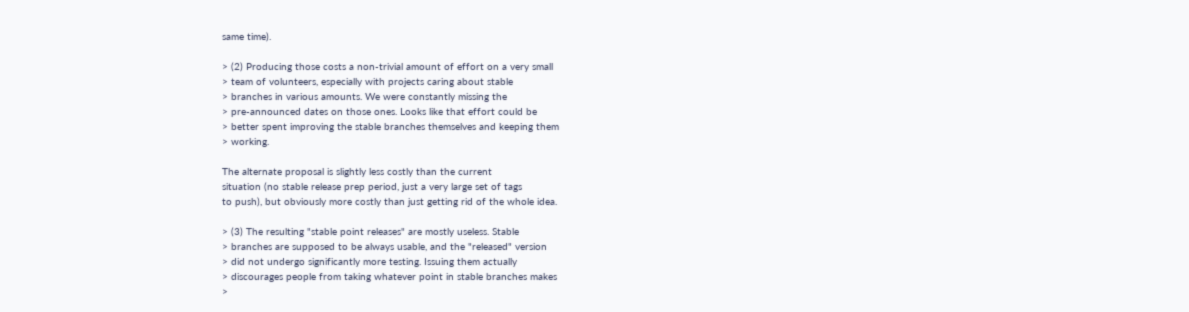same time).

> (2) Producing those costs a non-trivial amount of effort on a very small
> team of volunteers, especially with projects caring about stable
> branches in various amounts. We were constantly missing the
> pre-announced dates on those ones. Looks like that effort could be
> better spent improving the stable branches themselves and keeping them
> working.

The alternate proposal is slightly less costly than the current
situation (no stable release prep period, just a very large set of tags
to push), but obviously more costly than just getting rid of the whole idea.

> (3) The resulting "stable point releases" are mostly useless. Stable
> branches are supposed to be always usable, and the "released" version
> did not undergo significantly more testing. Issuing them actually
> discourages people from taking whatever point in stable branches makes
>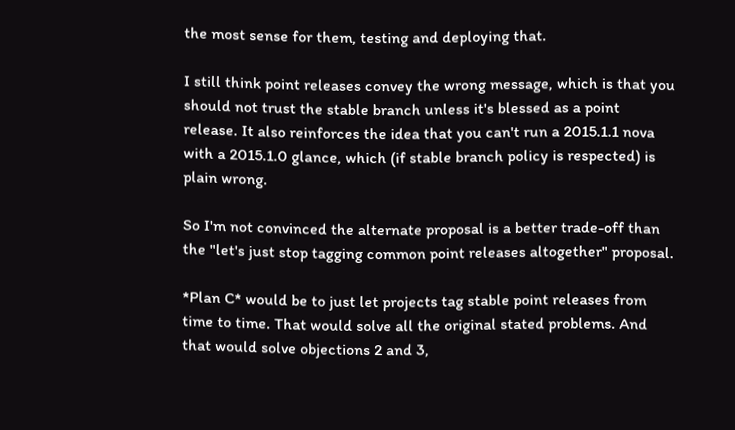the most sense for them, testing and deploying that.

I still think point releases convey the wrong message, which is that you
should not trust the stable branch unless it's blessed as a point
release. It also reinforces the idea that you can't run a 2015.1.1 nova
with a 2015.1.0 glance, which (if stable branch policy is respected) is
plain wrong.

So I'm not convinced the alternate proposal is a better trade-off than
the "let's just stop tagging common point releases altogether" proposal.

*Plan C* would be to just let projects tag stable point releases from
time to time. That would solve all the original stated problems. And
that would solve objections 2 and 3,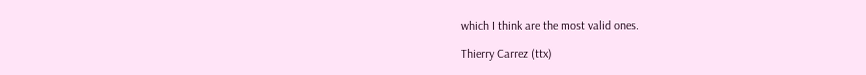which I think are the most valid ones.

Thierry Carrez (ttx)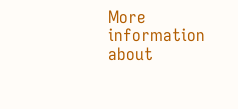More information about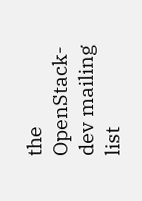the OpenStack-dev mailing list